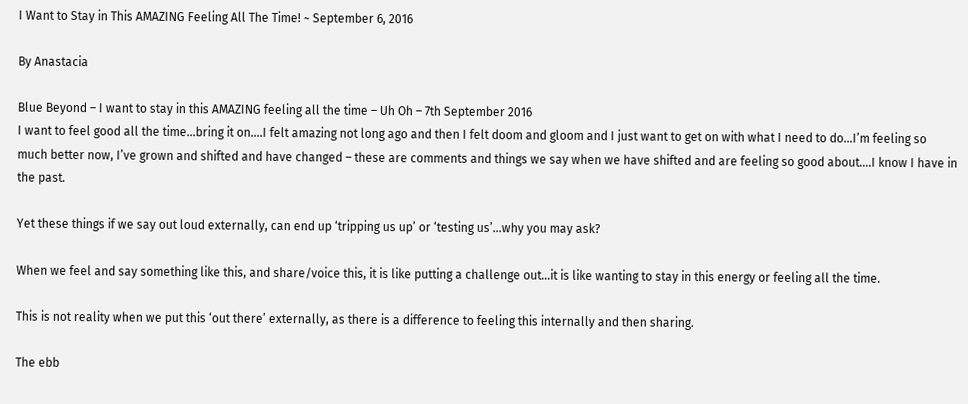I Want to Stay in This AMAZING Feeling All The Time! ~ September 6, 2016

By Anastacia

Blue Beyond – I want to stay in this AMAZING feeling all the time – Uh Oh – 7th September 2016
I want to feel good all the time…bring it on….I felt amazing not long ago and then I felt doom and gloom and I just want to get on with what I need to do…I’m feeling so much better now, I’ve grown and shifted and have changed – these are comments and things we say when we have shifted and are feeling so good about….I know I have in the past.

Yet these things if we say out loud externally, can end up ‘tripping us up’ or ‘testing us’…why you may ask?

When we feel and say something like this, and share/voice this, it is like putting a challenge out…it is like wanting to stay in this energy or feeling all the time.

This is not reality when we put this ‘out there’ externally, as there is a difference to feeling this internally and then sharing.

The ebb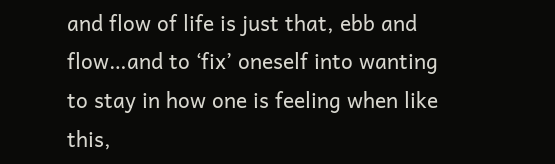and flow of life is just that, ebb and flow…and to ‘fix’ oneself into wanting to stay in how one is feeling when like this,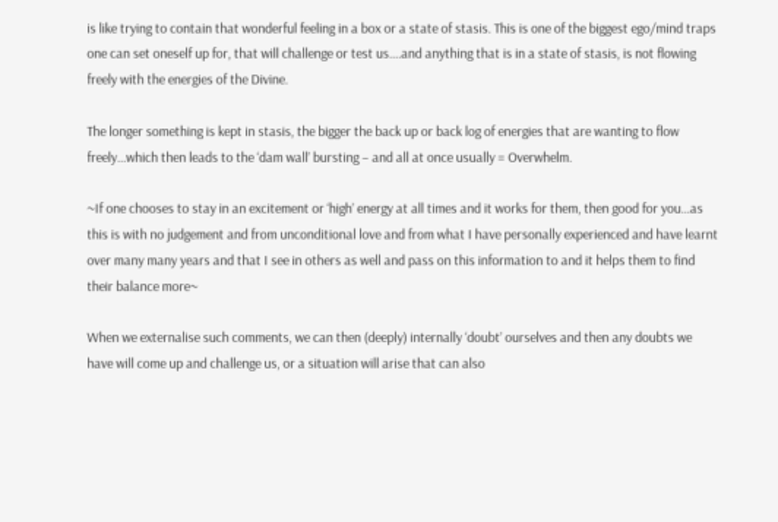is like trying to contain that wonderful feeling in a box or a state of stasis. This is one of the biggest ego/mind traps one can set oneself up for, that will challenge or test us….and anything that is in a state of stasis, is not flowing freely with the energies of the Divine.

The longer something is kept in stasis, the bigger the back up or back log of energies that are wanting to flow freely…which then leads to the ‘dam wall’ bursting – and all at once usually = Overwhelm.

~If one chooses to stay in an excitement or ‘high’ energy at all times and it works for them, then good for you…as this is with no judgement and from unconditional love and from what I have personally experienced and have learnt over many many years and that I see in others as well and pass on this information to and it helps them to find their balance more~

When we externalise such comments, we can then (deeply) internally ‘doubt’ ourselves and then any doubts we have will come up and challenge us, or a situation will arise that can also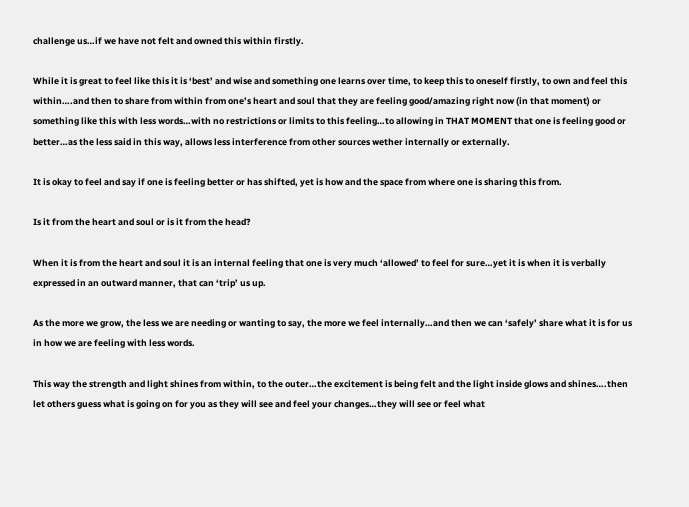challenge us…if we have not felt and owned this within firstly.

While it is great to feel like this it is ‘best’ and wise and something one learns over time, to keep this to oneself firstly, to own and feel this within….and then to share from within from one’s heart and soul that they are feeling good/amazing right now (in that moment) or something like this with less words…with no restrictions or limits to this feeling…to allowing in THAT MOMENT that one is feeling good or better…as the less said in this way, allows less interference from other sources wether internally or externally.

It is okay to feel and say if one is feeling better or has shifted, yet is how and the space from where one is sharing this from.

Is it from the heart and soul or is it from the head?

When it is from the heart and soul it is an internal feeling that one is very much ‘allowed’ to feel for sure…yet it is when it is verbally expressed in an outward manner, that can ‘trip’ us up.

As the more we grow, the less we are needing or wanting to say, the more we feel internally…and then we can ‘safely’ share what it is for us in how we are feeling with less words.

This way the strength and light shines from within, to the outer…the excitement is being felt and the light inside glows and shines….then let others guess what is going on for you as they will see and feel your changes…they will see or feel what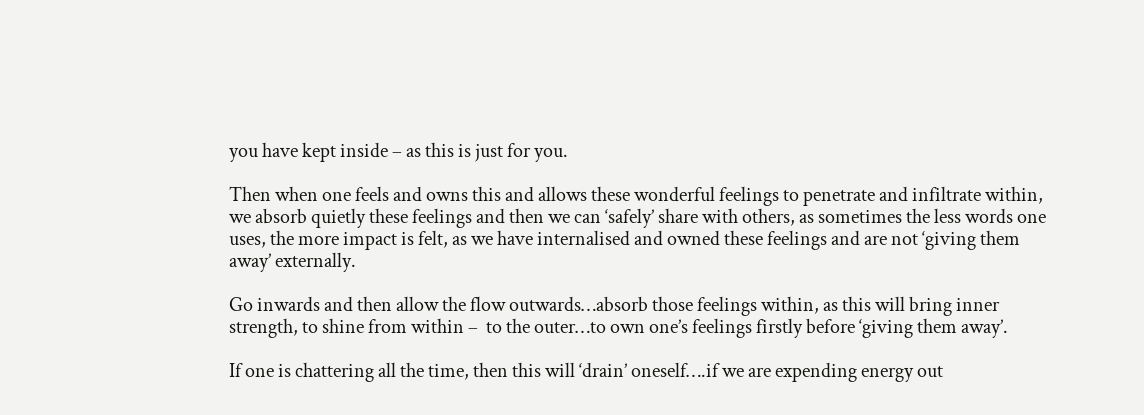you have kept inside – as this is just for you.

Then when one feels and owns this and allows these wonderful feelings to penetrate and infiltrate within, we absorb quietly these feelings and then we can ‘safely’ share with others, as sometimes the less words one uses, the more impact is felt, as we have internalised and owned these feelings and are not ‘giving them away’ externally.

Go inwards and then allow the flow outwards…absorb those feelings within, as this will bring inner strength, to shine from within –  to the outer…to own one’s feelings firstly before ‘giving them away’.

If one is chattering all the time, then this will ‘drain’ oneself….if we are expending energy out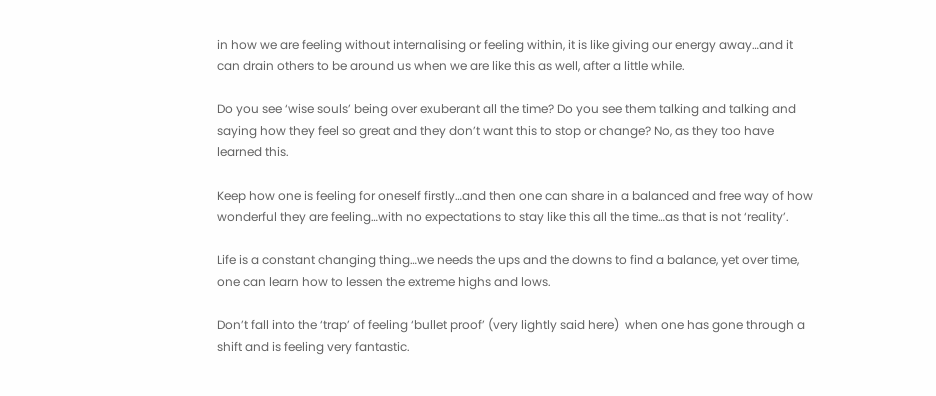in how we are feeling without internalising or feeling within, it is like giving our energy away…and it can drain others to be around us when we are like this as well, after a little while.

Do you see ‘wise souls’ being over exuberant all the time? Do you see them talking and talking and saying how they feel so great and they don’t want this to stop or change? No, as they too have learned this.

Keep how one is feeling for oneself firstly…and then one can share in a balanced and free way of how wonderful they are feeling…with no expectations to stay like this all the time…as that is not ‘reality’.

Life is a constant changing thing…we needs the ups and the downs to find a balance, yet over time, one can learn how to lessen the extreme highs and lows.

Don’t fall into the ‘trap’ of feeling ‘bullet proof’ (very lightly said here)  when one has gone through a shift and is feeling very fantastic.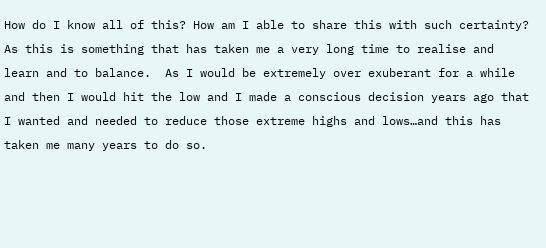How do I know all of this? How am I able to share this with such certainty? As this is something that has taken me a very long time to realise and learn and to balance.  As I would be extremely over exuberant for a while and then I would hit the low and I made a conscious decision years ago that I wanted and needed to reduce those extreme highs and lows…and this has taken me many years to do so.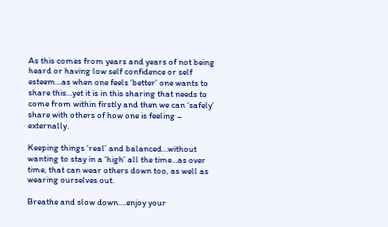As this comes from years and years of not being heard or having low self confidence or self esteem…as when one feels ‘better’ one wants to share this…yet it is in this sharing that needs to come from within firstly and then we can ‘safely’ share with others of how one is feeling – externally.

Keeping things ‘real’ and balanced…without wanting to stay in a ‘high’ all the time…as over time, that can wear others down too, as well as wearing ourselves out.

Breathe and slow down….enjoy your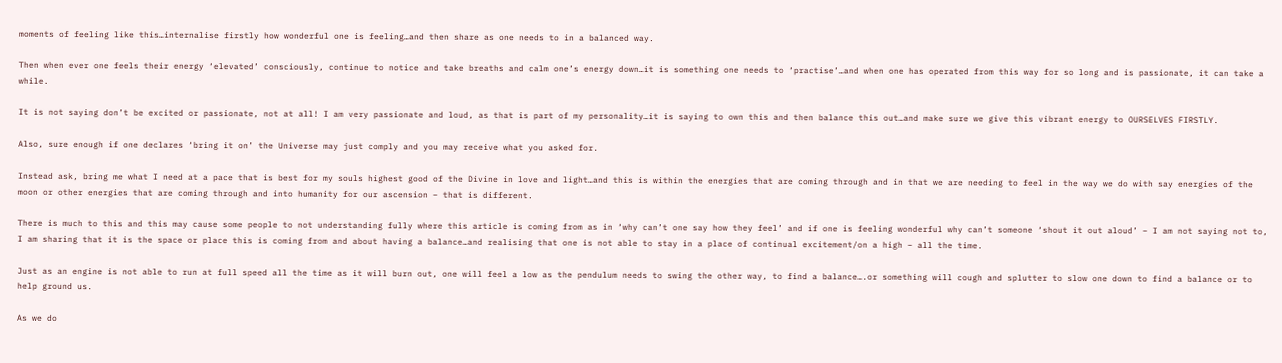moments of feeling like this…internalise firstly how wonderful one is feeling…and then share as one needs to in a balanced way.

Then when ever one feels their energy ‘elevated’ consciously, continue to notice and take breaths and calm one’s energy down…it is something one needs to ‘practise’…and when one has operated from this way for so long and is passionate, it can take a while.

It is not saying don’t be excited or passionate, not at all! I am very passionate and loud, as that is part of my personality…it is saying to own this and then balance this out…and make sure we give this vibrant energy to OURSELVES FIRSTLY.

Also, sure enough if one declares ‘bring it on’ the Universe may just comply and you may receive what you asked for.

Instead ask, bring me what I need at a pace that is best for my souls highest good of the Divine in love and light…and this is within the energies that are coming through and in that we are needing to feel in the way we do with say energies of the moon or other energies that are coming through and into humanity for our ascension – that is different.

There is much to this and this may cause some people to not understanding fully where this article is coming from as in ‘why can’t one say how they feel’ and if one is feeling wonderful why can’t someone ‘shout it out aloud’ – I am not saying not to, I am sharing that it is the space or place this is coming from and about having a balance…and realising that one is not able to stay in a place of continual excitement/on a high – all the time.

Just as an engine is not able to run at full speed all the time as it will burn out, one will feel a low as the pendulum needs to swing the other way, to find a balance….or something will cough and splutter to slow one down to find a balance or to help ground us.

As we do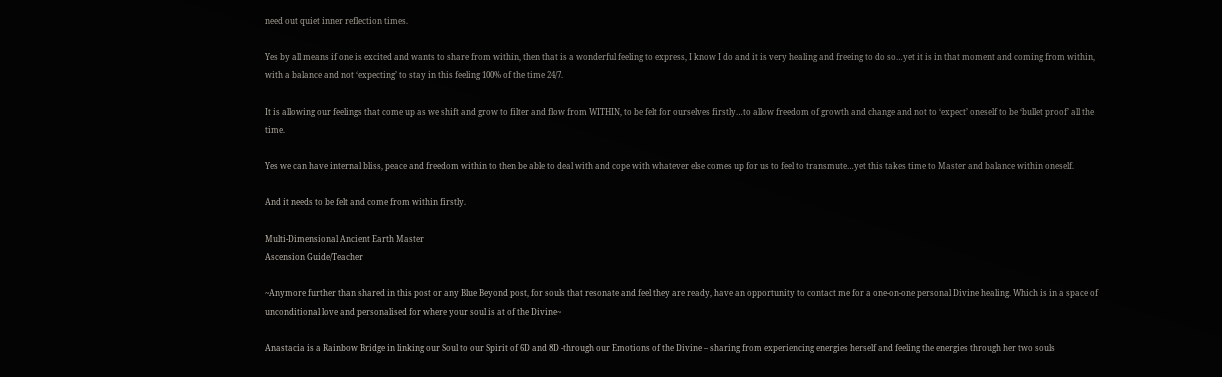need out quiet inner reflection times.

Yes by all means if one is excited and wants to share from within, then that is a wonderful feeling to express, I know I do and it is very healing and freeing to do so…yet it is in that moment and coming from within, with a balance and not ‘expecting’ to stay in this feeling 100% of the time 24/7.

It is allowing our feelings that come up as we shift and grow to filter and flow from WITHIN, to be felt for ourselves firstly…to allow freedom of growth and change and not to ‘expect’ oneself to be ‘bullet proof’ all the time.

Yes we can have internal bliss, peace and freedom within to then be able to deal with and cope with whatever else comes up for us to feel to transmute…yet this takes time to Master and balance within oneself.

And it needs to be felt and come from within firstly.

Multi-Dimensional Ancient Earth Master
Ascension Guide/Teacher

~Anymore further than shared in this post or any Blue Beyond post, for souls that resonate and feel they are ready, have an opportunity to contact me for a one-on-one personal Divine healing. Which is in a space of unconditional love and personalised for where your soul is at of the Divine~

Anastacia is a Rainbow Bridge in linking our Soul to our Spirit of 6D and 8D -through our Emotions of the Divine – sharing from experiencing energies herself and feeling the energies through her two souls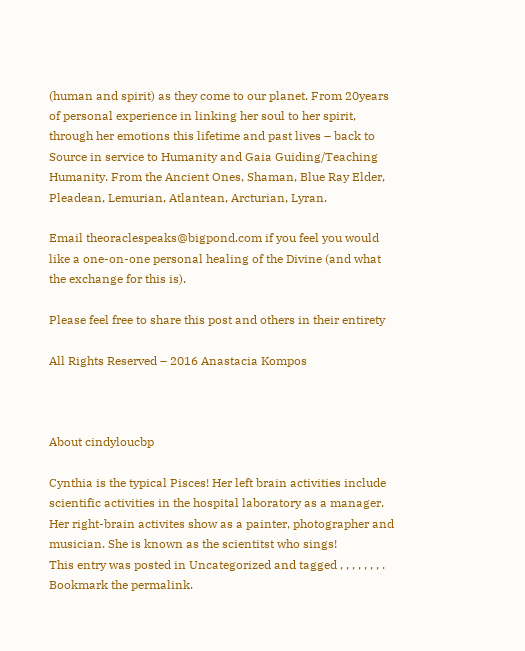(human and spirit) as they come to our planet. From 20years of personal experience in linking her soul to her spirit, through her emotions this lifetime and past lives – back to Source in service to Humanity and Gaia Guiding/Teaching Humanity. From the Ancient Ones, Shaman, Blue Ray Elder, Pleadean, Lemurian, Atlantean, Arcturian, Lyran.

Email theoraclespeaks@bigpond.com if you feel you would like a one-on-one personal healing of the Divine (and what the exchange for this is).

Please feel free to share this post and others in their entirety

All Rights Reserved – 2016 Anastacia Kompos



About cindyloucbp

Cynthia is the typical Pisces! Her left brain activities include scientific activities in the hospital laboratory as a manager. Her right-brain activites show as a painter, photographer and musician. She is known as the scientitst who sings!
This entry was posted in Uncategorized and tagged , , , , , , , . Bookmark the permalink.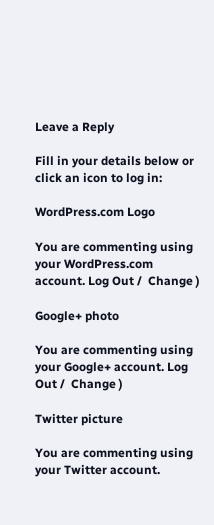Leave a Reply

Fill in your details below or click an icon to log in:

WordPress.com Logo

You are commenting using your WordPress.com account. Log Out /  Change )

Google+ photo

You are commenting using your Google+ account. Log Out /  Change )

Twitter picture

You are commenting using your Twitter account.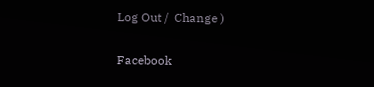Log Out /  Change )

Facebook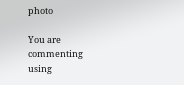photo

You are commenting using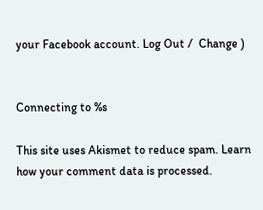your Facebook account. Log Out /  Change )


Connecting to %s

This site uses Akismet to reduce spam. Learn how your comment data is processed.